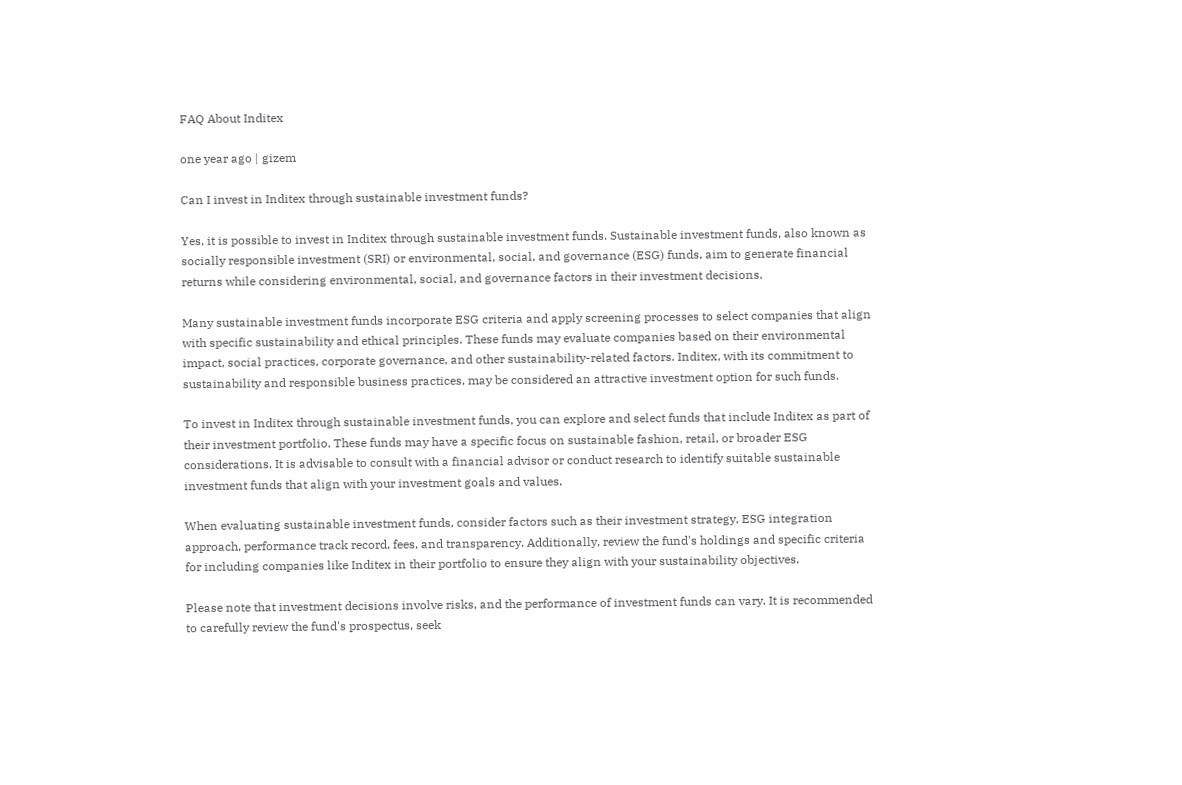FAQ About Inditex

one year ago | gizem

Can I invest in Inditex through sustainable investment funds?

Yes, it is possible to invest in Inditex through sustainable investment funds. Sustainable investment funds, also known as socially responsible investment (SRI) or environmental, social, and governance (ESG) funds, aim to generate financial returns while considering environmental, social, and governance factors in their investment decisions.

Many sustainable investment funds incorporate ESG criteria and apply screening processes to select companies that align with specific sustainability and ethical principles. These funds may evaluate companies based on their environmental impact, social practices, corporate governance, and other sustainability-related factors. Inditex, with its commitment to sustainability and responsible business practices, may be considered an attractive investment option for such funds.

To invest in Inditex through sustainable investment funds, you can explore and select funds that include Inditex as part of their investment portfolio. These funds may have a specific focus on sustainable fashion, retail, or broader ESG considerations. It is advisable to consult with a financial advisor or conduct research to identify suitable sustainable investment funds that align with your investment goals and values.

When evaluating sustainable investment funds, consider factors such as their investment strategy, ESG integration approach, performance track record, fees, and transparency. Additionally, review the fund's holdings and specific criteria for including companies like Inditex in their portfolio to ensure they align with your sustainability objectives.

Please note that investment decisions involve risks, and the performance of investment funds can vary. It is recommended to carefully review the fund's prospectus, seek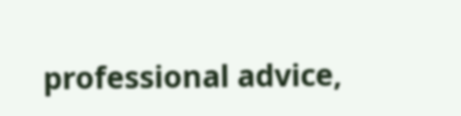professional advice,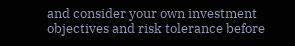and consider your own investment objectives and risk tolerance before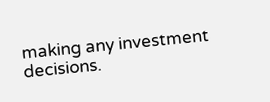making any investment decisions.